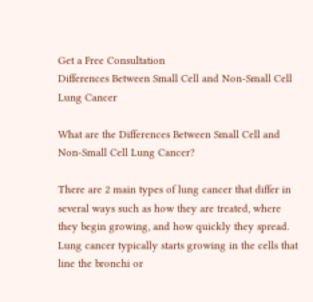Get a Free Consultation
Differences Between Small Cell and Non-Small Cell Lung Cancer

What are the Differences Between Small Cell and Non-Small Cell Lung Cancer?

There are 2 main types of lung cancer that differ in several ways such as how they are treated, where they begin growing, and how quickly they spread. Lung cancer typically starts growing in the cells that line the bronchi or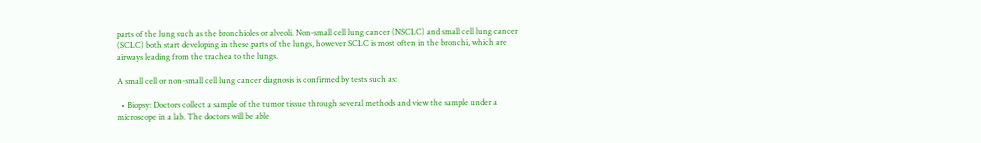parts of the lung such as the bronchioles or alveoli. Non-small cell lung cancer (NSCLC) and small cell lung cancer (SCLC) both start developing in these parts of the lungs, however SCLC is most often in the bronchi, which are airways leading from the trachea to the lungs.

A small cell or non-small cell lung cancer diagnosis is confirmed by tests such as:

  • Biopsy: Doctors collect a sample of the tumor tissue through several methods and view the sample under a microscope in a lab. The doctors will be able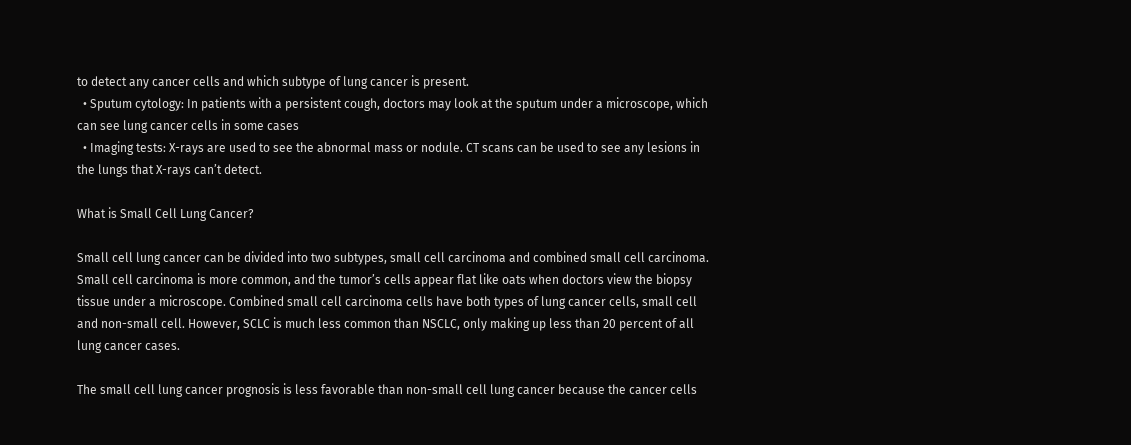to detect any cancer cells and which subtype of lung cancer is present.
  • Sputum cytology: In patients with a persistent cough, doctors may look at the sputum under a microscope, which can see lung cancer cells in some cases
  • Imaging tests: X-rays are used to see the abnormal mass or nodule. CT scans can be used to see any lesions in the lungs that X-rays can’t detect.

What is Small Cell Lung Cancer?

Small cell lung cancer can be divided into two subtypes, small cell carcinoma and combined small cell carcinoma. Small cell carcinoma is more common, and the tumor’s cells appear flat like oats when doctors view the biopsy tissue under a microscope. Combined small cell carcinoma cells have both types of lung cancer cells, small cell and non-small cell. However, SCLC is much less common than NSCLC, only making up less than 20 percent of all lung cancer cases.

The small cell lung cancer prognosis is less favorable than non-small cell lung cancer because the cancer cells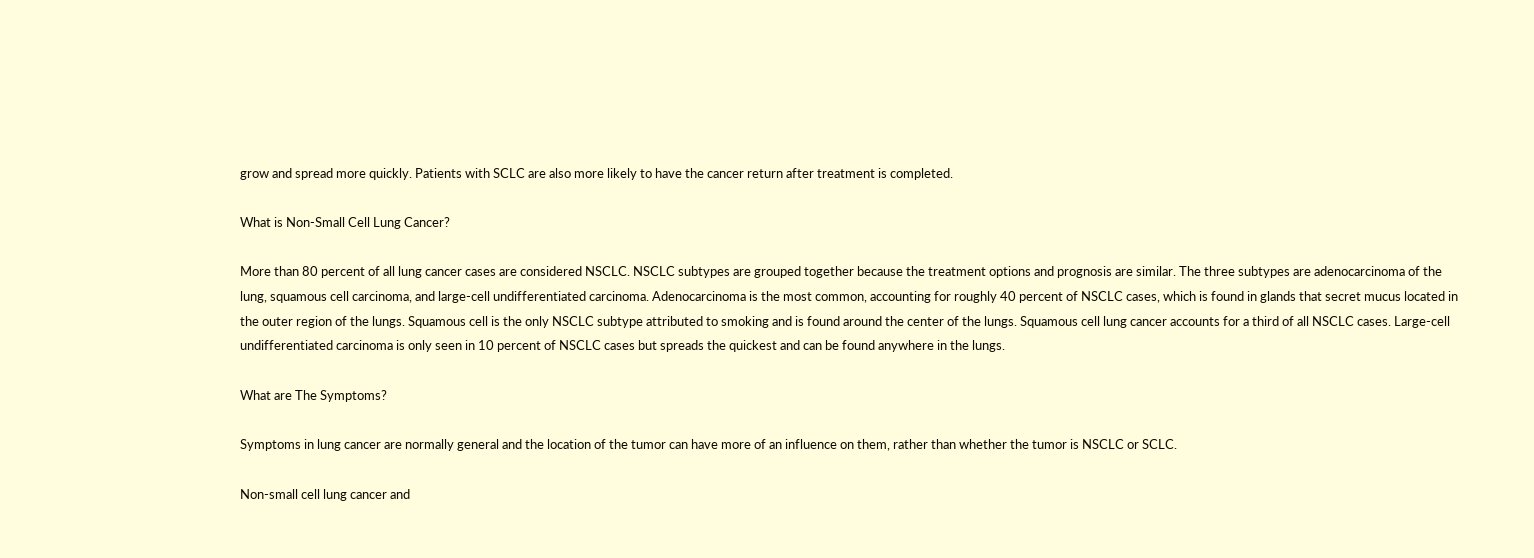grow and spread more quickly. Patients with SCLC are also more likely to have the cancer return after treatment is completed.

What is Non-Small Cell Lung Cancer?

More than 80 percent of all lung cancer cases are considered NSCLC. NSCLC subtypes are grouped together because the treatment options and prognosis are similar. The three subtypes are adenocarcinoma of the lung, squamous cell carcinoma, and large-cell undifferentiated carcinoma. Adenocarcinoma is the most common, accounting for roughly 40 percent of NSCLC cases, which is found in glands that secret mucus located in the outer region of the lungs. Squamous cell is the only NSCLC subtype attributed to smoking and is found around the center of the lungs. Squamous cell lung cancer accounts for a third of all NSCLC cases. Large-cell undifferentiated carcinoma is only seen in 10 percent of NSCLC cases but spreads the quickest and can be found anywhere in the lungs.

What are The Symptoms?

Symptoms in lung cancer are normally general and the location of the tumor can have more of an influence on them, rather than whether the tumor is NSCLC or SCLC.

Non-small cell lung cancer and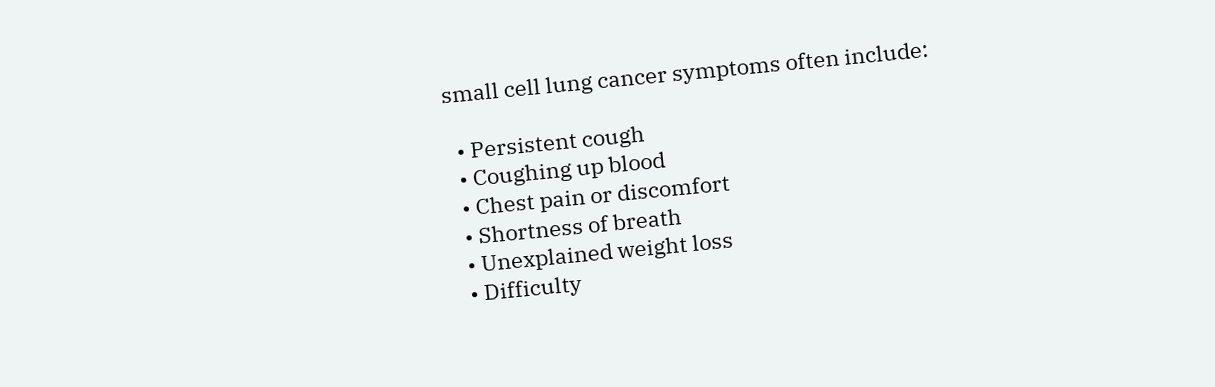small cell lung cancer symptoms often include:

  • Persistent cough
  • Coughing up blood
  • Chest pain or discomfort
  • Shortness of breath
  • Unexplained weight loss
  • Difficulty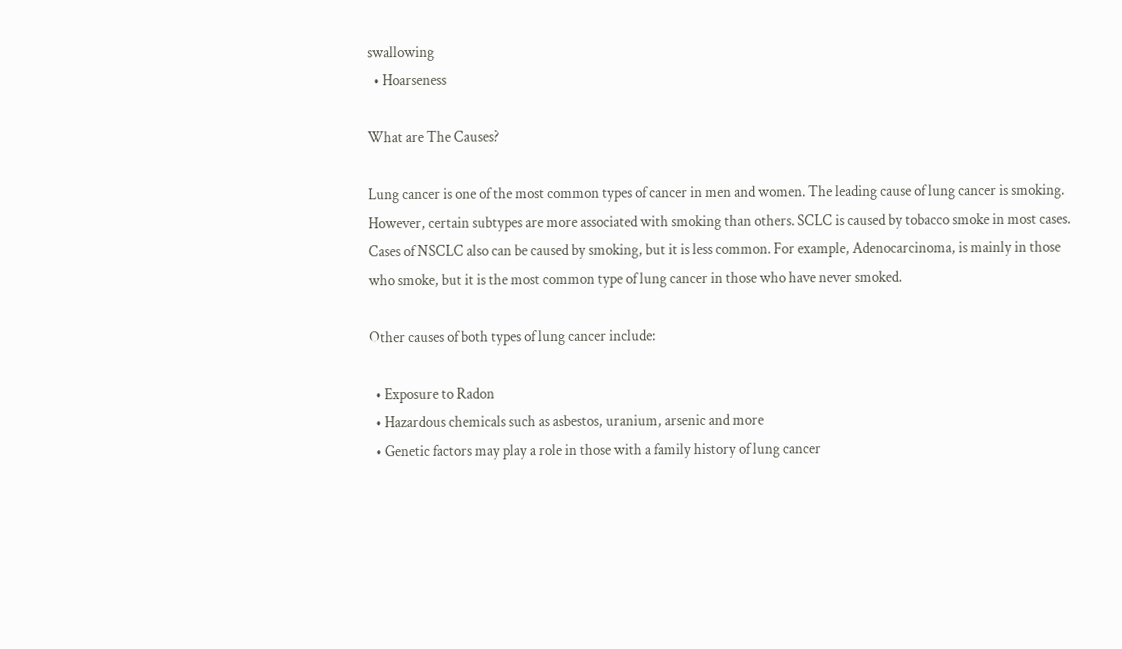swallowing
  • Hoarseness

What are The Causes?

Lung cancer is one of the most common types of cancer in men and women. The leading cause of lung cancer is smoking. However, certain subtypes are more associated with smoking than others. SCLC is caused by tobacco smoke in most cases. Cases of NSCLC also can be caused by smoking, but it is less common. For example, Adenocarcinoma, is mainly in those who smoke, but it is the most common type of lung cancer in those who have never smoked.

Other causes of both types of lung cancer include:

  • Exposure to Radon
  • Hazardous chemicals such as asbestos, uranium, arsenic and more
  • Genetic factors may play a role in those with a family history of lung cancer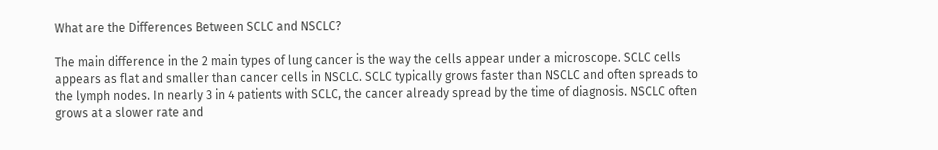What are the Differences Between SCLC and NSCLC?

The main difference in the 2 main types of lung cancer is the way the cells appear under a microscope. SCLC cells appears as flat and smaller than cancer cells in NSCLC. SCLC typically grows faster than NSCLC and often spreads to the lymph nodes. In nearly 3 in 4 patients with SCLC, the cancer already spread by the time of diagnosis. NSCLC often grows at a slower rate and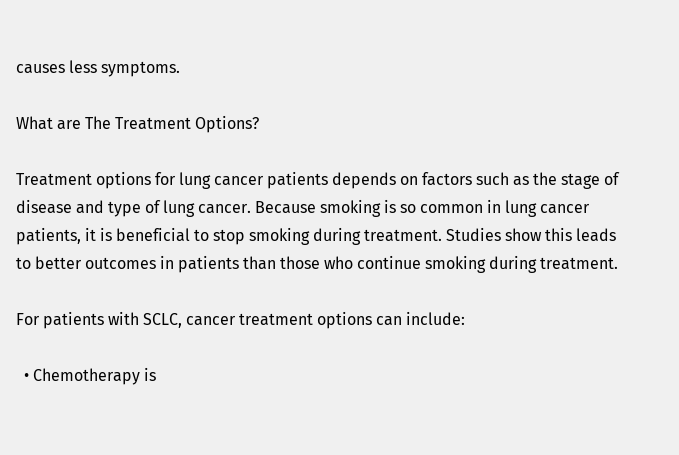causes less symptoms.

What are The Treatment Options?

Treatment options for lung cancer patients depends on factors such as the stage of disease and type of lung cancer. Because smoking is so common in lung cancer patients, it is beneficial to stop smoking during treatment. Studies show this leads to better outcomes in patients than those who continue smoking during treatment.

For patients with SCLC, cancer treatment options can include:

  • Chemotherapy is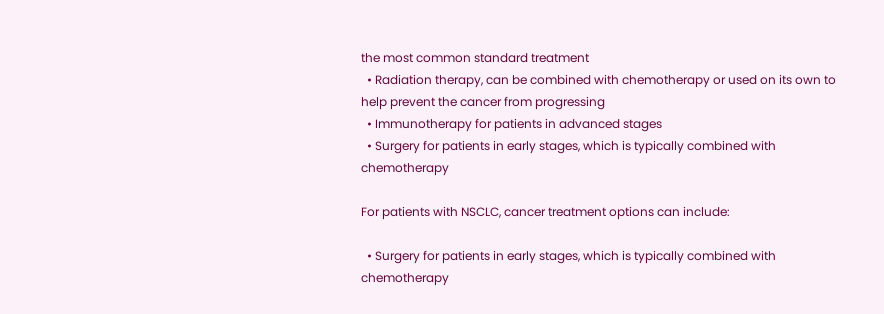the most common standard treatment
  • Radiation therapy, can be combined with chemotherapy or used on its own to help prevent the cancer from progressing
  • Immunotherapy for patients in advanced stages
  • Surgery for patients in early stages, which is typically combined with chemotherapy

For patients with NSCLC, cancer treatment options can include:

  • Surgery for patients in early stages, which is typically combined with chemotherapy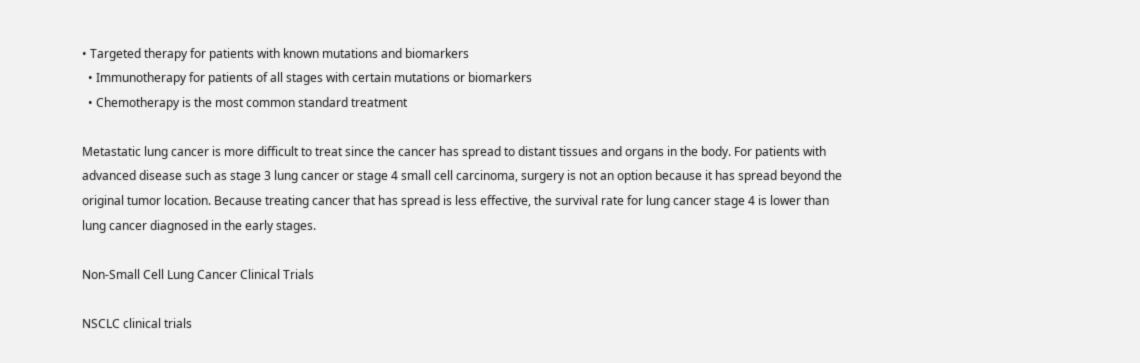• Targeted therapy for patients with known mutations and biomarkers
  • Immunotherapy for patients of all stages with certain mutations or biomarkers
  • Chemotherapy is the most common standard treatment

Metastatic lung cancer is more difficult to treat since the cancer has spread to distant tissues and organs in the body. For patients with advanced disease such as stage 3 lung cancer or stage 4 small cell carcinoma, surgery is not an option because it has spread beyond the original tumor location. Because treating cancer that has spread is less effective, the survival rate for lung cancer stage 4 is lower than lung cancer diagnosed in the early stages.

Non-Small Cell Lung Cancer Clinical Trials

NSCLC clinical trials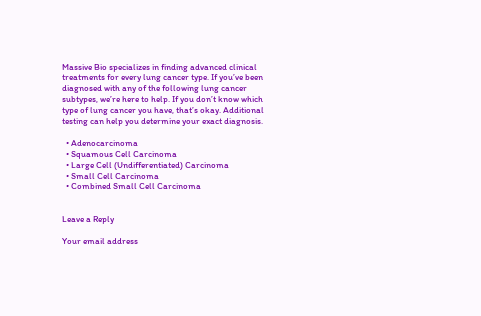Massive Bio specializes in finding advanced clinical treatments for every lung cancer type. If you’ve been diagnosed with any of the following lung cancer subtypes, we’re here to help. If you don’t know which type of lung cancer you have, that’s okay. Additional testing can help you determine your exact diagnosis.

  • Adenocarcinoma
  • Squamous Cell Carcinoma
  • Large Cell (Undifferentiated) Carcinoma
  • Small Cell Carcinoma
  • Combined Small Cell Carcinoma


Leave a Reply

Your email address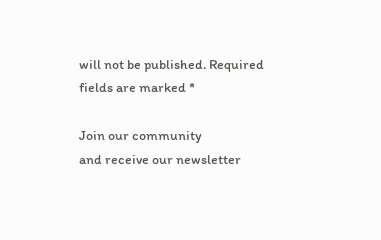will not be published. Required fields are marked *

Join our community
and receive our newsletter